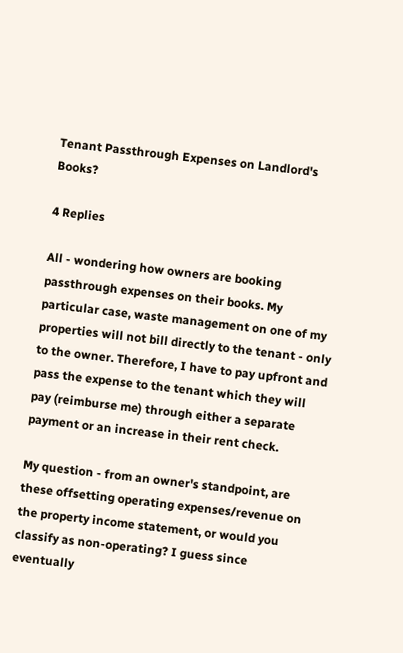Tenant Passthrough Expenses on Landlord's Books?

4 Replies

All - wondering how owners are booking passthrough expenses on their books. My particular case, waste management on one of my properties will not bill directly to the tenant - only to the owner. Therefore, I have to pay upfront and pass the expense to the tenant which they will pay (reimburse me) through either a separate payment or an increase in their rent check.

My question - from an owner's standpoint, are these offsetting operating expenses/revenue on the property income statement, or would you classify as non-operating? I guess since eventually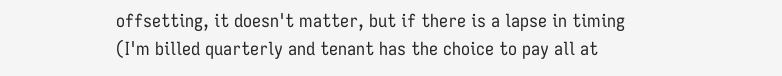offsetting, it doesn't matter, but if there is a lapse in timing (I'm billed quarterly and tenant has the choice to pay all at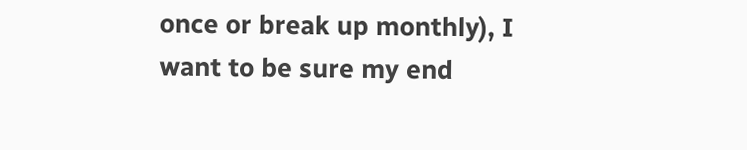once or break up monthly), I want to be sure my end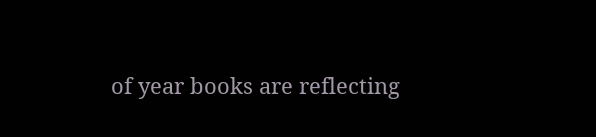of year books are reflecting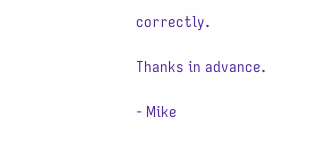correctly.

Thanks in advance.

- Mike